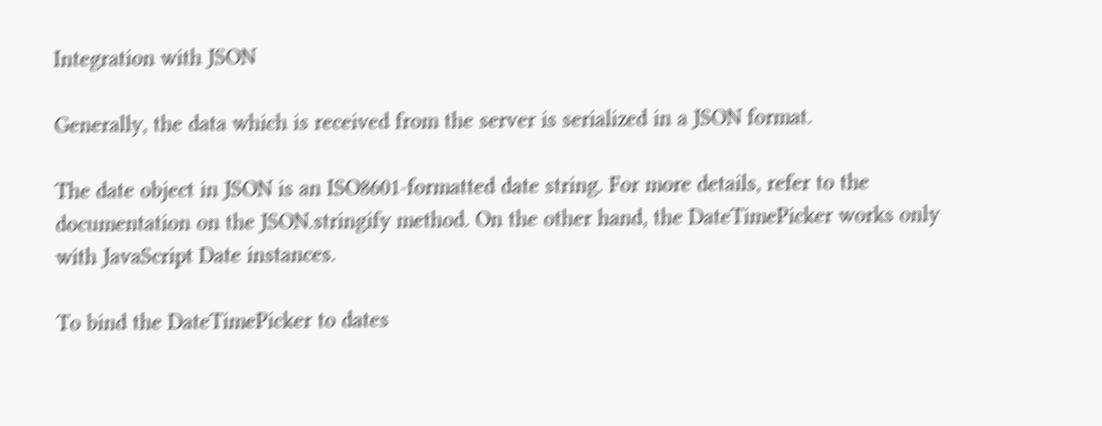Integration with JSON

Generally, the data which is received from the server is serialized in a JSON format.

The date object in JSON is an ISO8601-formatted date string. For more details, refer to the documentation on the JSON.stringify method. On the other hand, the DateTimePicker works only with JavaScript Date instances.

To bind the DateTimePicker to dates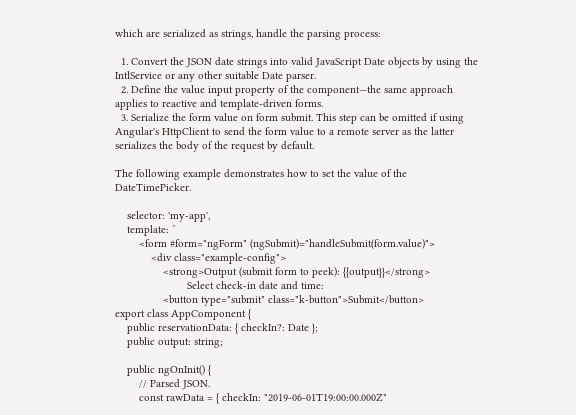which are serialized as strings, handle the parsing process:

  1. Convert the JSON date strings into valid JavaScript Date objects by using the IntlService or any other suitable Date parser.
  2. Define the value input property of the component—the same approach applies to reactive and template-driven forms.
  3. Serialize the form value on form submit. This step can be omitted if using Angular's HttpClient to send the form value to a remote server as the latter serializes the body of the request by default.

The following example demonstrates how to set the value of the DateTimePicker.

    selector: 'my-app',
    template: `
        <form #form="ngForm" (ngSubmit)="handleSubmit(form.value)">
            <div class="example-config">
                <strong>Output (submit form to peek): {{output}}</strong>
                        Select check-in date and time:
                <button type="submit" class="k-button">Submit</button>
export class AppComponent {
    public reservationData: { checkIn?: Date };
    public output: string;

    public ngOnInit() {
        // Parsed JSON.
        const rawData = { checkIn: "2019-06-01T19:00:00.000Z"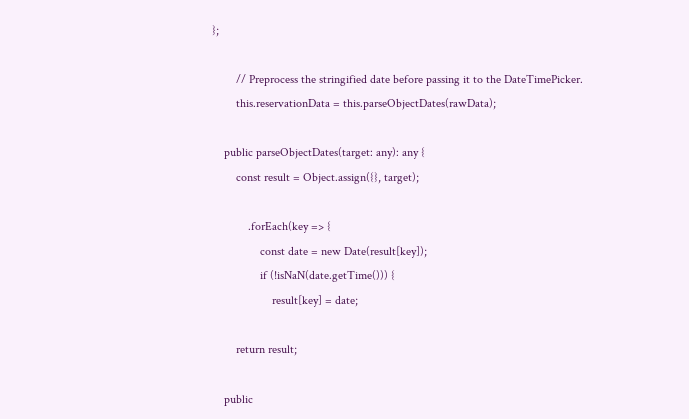};

        // Preprocess the stringified date before passing it to the DateTimePicker.
        this.reservationData = this.parseObjectDates(rawData);

    public parseObjectDates(target: any): any {
        const result = Object.assign({}, target);

            .forEach(key => {
                const date = new Date(result[key]);
                if (!isNaN(date.getTime())) {
                    result[key] = date;

        return result;

    public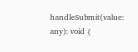handleSubmit(value: any): void {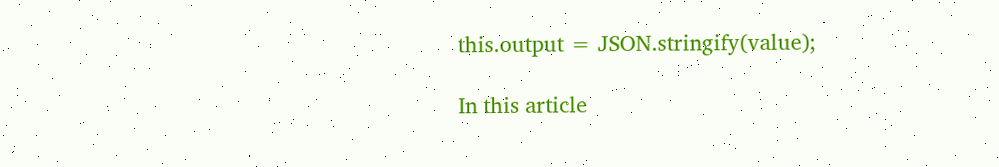this.output = JSON.stringify(value);

In this article